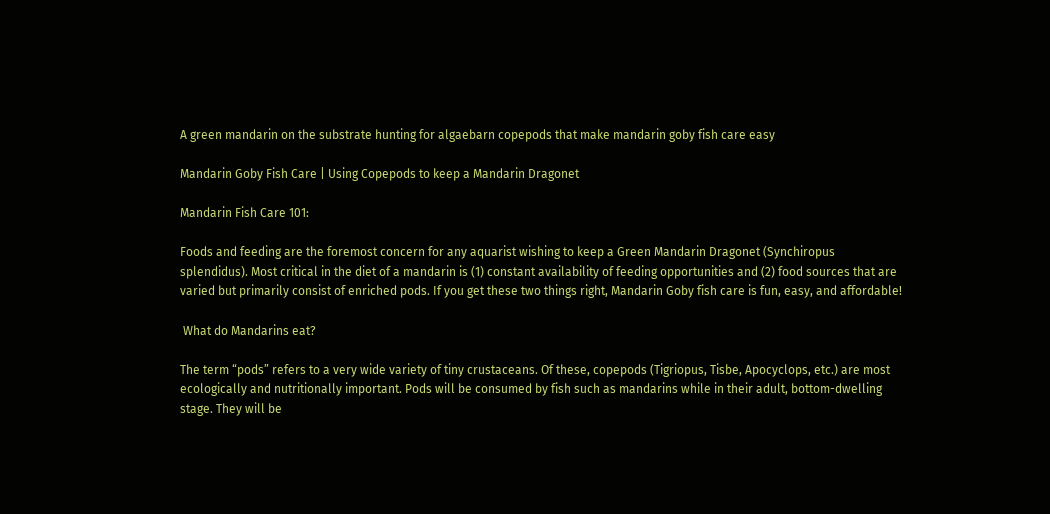A green mandarin on the substrate hunting for algaebarn copepods that make mandarin goby fish care easy

Mandarin Goby Fish Care | Using Copepods to keep a Mandarin Dragonet

Mandarin Fish Care 101:

Foods and feeding are the foremost concern for any aquarist wishing to keep a Green Mandarin Dragonet (Synchiropus splendidus). Most critical in the diet of a mandarin is (1) constant availability of feeding opportunities and (2) food sources that are varied but primarily consist of enriched pods. If you get these two things right, Mandarin Goby fish care is fun, easy, and affordable!

 What do Mandarins eat?

The term “pods” refers to a very wide variety of tiny crustaceans. Of these, copepods (Tigriopus, Tisbe, Apocyclops, etc.) are most ecologically and nutritionally important. Pods will be consumed by fish such as mandarins while in their adult, bottom-dwelling stage. They will be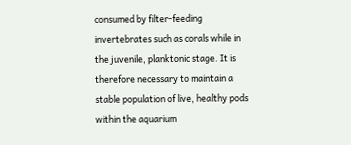consumed by filter-feeding invertebrates such as corals while in the juvenile, planktonic stage. It is therefore necessary to maintain a stable population of live, healthy pods within the aquarium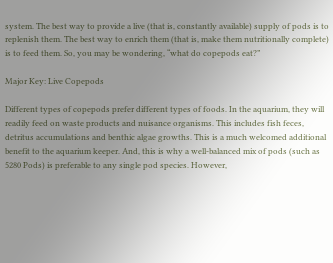system. The best way to provide a live (that is, constantly available) supply of pods is to replenish them. The best way to enrich them (that is, make them nutritionally complete) is to feed them. So, you may be wondering, “what do copepods eat?”

Major Key: Live Copepods

Different types of copepods prefer different types of foods. In the aquarium, they will readily feed on waste products and nuisance organisms. This includes fish feces, detritus accumulations and benthic algae growths. This is a much welcomed additional benefit to the aquarium keeper. And, this is why a well-balanced mix of pods (such as 5280 Pods) is preferable to any single pod species. However,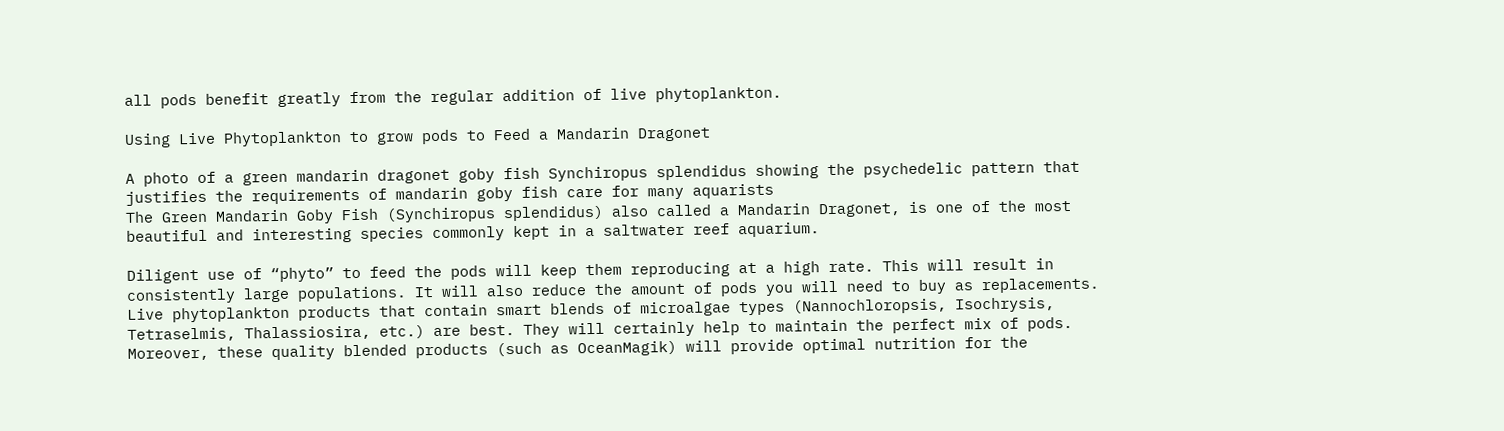all pods benefit greatly from the regular addition of live phytoplankton.

Using Live Phytoplankton to grow pods to Feed a Mandarin Dragonet

A photo of a green mandarin dragonet goby fish Synchiropus splendidus showing the psychedelic pattern that justifies the requirements of mandarin goby fish care for many aquarists
The Green Mandarin Goby Fish (Synchiropus splendidus) also called a Mandarin Dragonet, is one of the most beautiful and interesting species commonly kept in a saltwater reef aquarium.

Diligent use of “phyto” to feed the pods will keep them reproducing at a high rate. This will result in consistently large populations. It will also reduce the amount of pods you will need to buy as replacements. Live phytoplankton products that contain smart blends of microalgae types (Nannochloropsis, Isochrysis, Tetraselmis, Thalassiosira, etc.) are best. They will certainly help to maintain the perfect mix of pods. Moreover, these quality blended products (such as OceanMagik) will provide optimal nutrition for the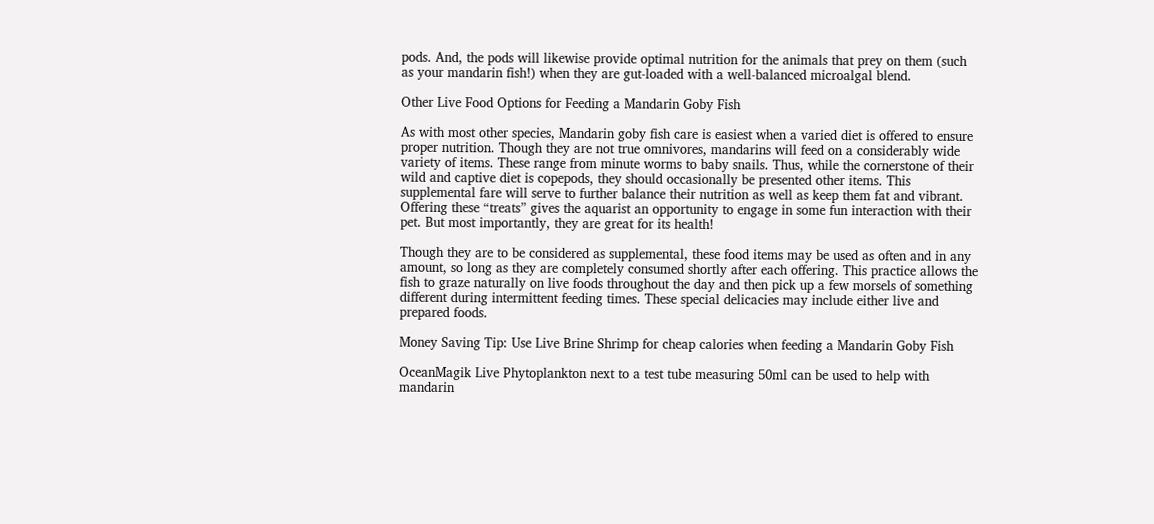pods. And, the pods will likewise provide optimal nutrition for the animals that prey on them (such as your mandarin fish!) when they are gut-loaded with a well-balanced microalgal blend.

Other Live Food Options for Feeding a Mandarin Goby Fish

As with most other species, Mandarin goby fish care is easiest when a varied diet is offered to ensure proper nutrition. Though they are not true omnivores, mandarins will feed on a considerably wide variety of items. These range from minute worms to baby snails. Thus, while the cornerstone of their wild and captive diet is copepods, they should occasionally be presented other items. This supplemental fare will serve to further balance their nutrition as well as keep them fat and vibrant. Offering these “treats” gives the aquarist an opportunity to engage in some fun interaction with their pet. But most importantly, they are great for its health!

Though they are to be considered as supplemental, these food items may be used as often and in any amount, so long as they are completely consumed shortly after each offering. This practice allows the fish to graze naturally on live foods throughout the day and then pick up a few morsels of something different during intermittent feeding times. These special delicacies may include either live and prepared foods.

Money Saving Tip: Use Live Brine Shrimp for cheap calories when feeding a Mandarin Goby Fish

OceanMagik Live Phytoplankton next to a test tube measuring 50ml can be used to help with mandarin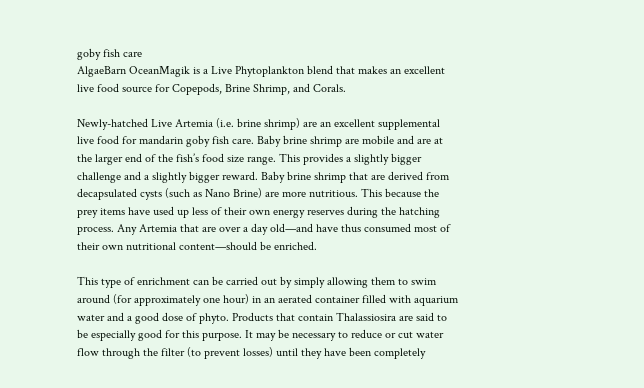goby fish care
AlgaeBarn OceanMagik is a Live Phytoplankton blend that makes an excellent live food source for Copepods, Brine Shrimp, and Corals.

Newly-hatched Live Artemia (i.e. brine shrimp) are an excellent supplemental live food for mandarin goby fish care. Baby brine shrimp are mobile and are at the larger end of the fish’s food size range. This provides a slightly bigger challenge and a slightly bigger reward. Baby brine shrimp that are derived from decapsulated cysts (such as Nano Brine) are more nutritious. This because the prey items have used up less of their own energy reserves during the hatching process. Any Artemia that are over a day old—and have thus consumed most of their own nutritional content—should be enriched.

This type of enrichment can be carried out by simply allowing them to swim around (for approximately one hour) in an aerated container filled with aquarium water and a good dose of phyto. Products that contain Thalassiosira are said to be especially good for this purpose. It may be necessary to reduce or cut water flow through the filter (to prevent losses) until they have been completely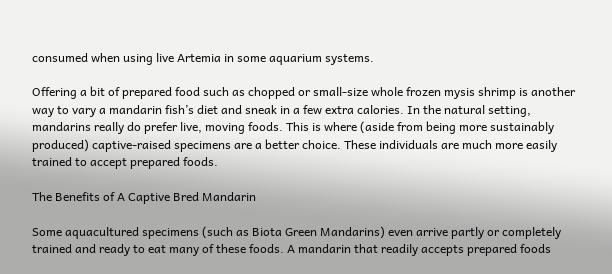consumed when using live Artemia in some aquarium systems.

Offering a bit of prepared food such as chopped or small-size whole frozen mysis shrimp is another way to vary a mandarin fish’s diet and sneak in a few extra calories. In the natural setting, mandarins really do prefer live, moving foods. This is where (aside from being more sustainably produced) captive-raised specimens are a better choice. These individuals are much more easily trained to accept prepared foods.

The Benefits of A Captive Bred Mandarin

Some aquacultured specimens (such as Biota Green Mandarins) even arrive partly or completely trained and ready to eat many of these foods. A mandarin that readily accepts prepared foods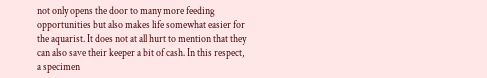not only opens the door to many more feeding opportunities but also makes life somewhat easier for the aquarist. It does not at all hurt to mention that they can also save their keeper a bit of cash. In this respect, a specimen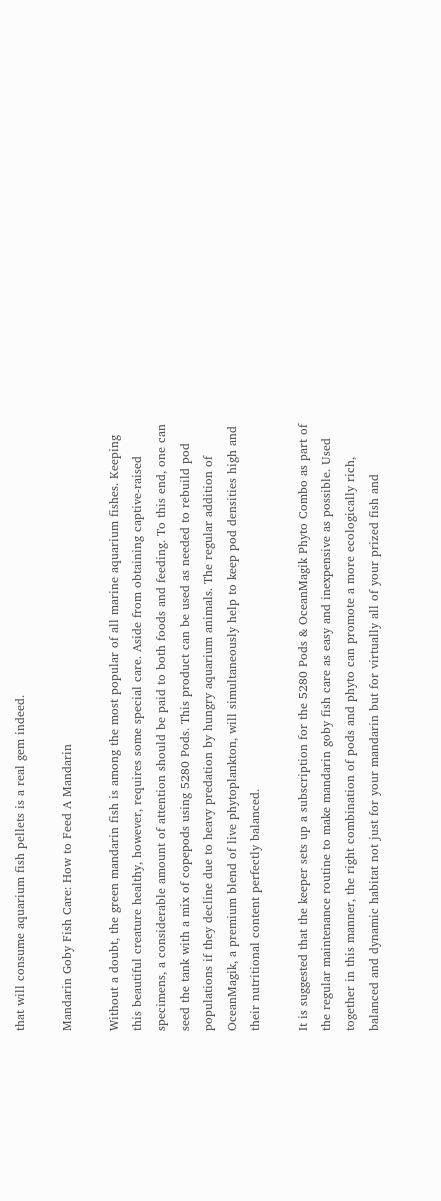that will consume aquarium fish pellets is a real gem indeed.

Mandarin Goby Fish Care: How to Feed A Mandarin

Without a doubt, the green mandarin fish is among the most popular of all marine aquarium fishes. Keeping this beautiful creature healthy, however, requires some special care. Aside from obtaining captive-raised specimens, a considerable amount of attention should be paid to both foods and feeding. To this end, one can seed the tank with a mix of copepods using 5280 Pods. This product can be used as needed to rebuild pod populations if they decline due to heavy predation by hungry aquarium animals. The regular addition of OceanMagik, a premium blend of live phytoplankton, will simultaneously help to keep pod densities high and their nutritional content perfectly balanced.

It is suggested that the keeper sets up a subscription for the 5280 Pods & OceanMagik Phyto Combo as part of the regular maintenance routine to make mandarin goby fish care as easy and inexpensive as possible. Used together in this manner, the right combination of pods and phyto can promote a more ecologically rich, balanced and dynamic habitat not just for your mandarin but for virtually all of your prized fish and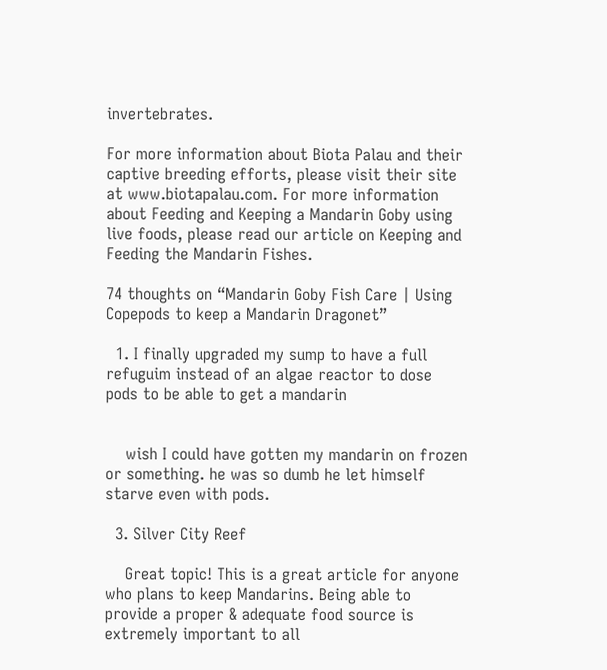invertebrates.

For more information about Biota Palau and their captive breeding efforts, please visit their site at www.biotapalau.com. For more information about Feeding and Keeping a Mandarin Goby using live foods, please read our article on Keeping and Feeding the Mandarin Fishes.

74 thoughts on “Mandarin Goby Fish Care | Using Copepods to keep a Mandarin Dragonet”

  1. I finally upgraded my sump to have a full refuguim instead of an algae reactor to dose pods to be able to get a mandarin


    wish I could have gotten my mandarin on frozen or something. he was so dumb he let himself starve even with pods.

  3. Silver City Reef

    Great topic! This is a great article for anyone who plans to keep Mandarins. Being able to provide a proper & adequate food source is extremely important to all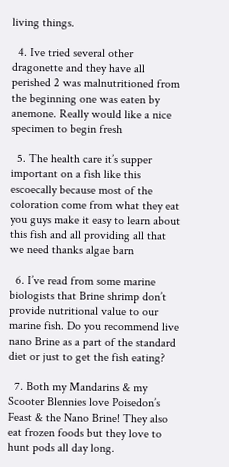living things.

  4. Ive tried several other dragonette and they have all perished 2 was malnutritioned from the beginning one was eaten by anemone. Really would like a nice specimen to begin fresh

  5. The health care it’s supper important on a fish like this escoecally because most of the coloration come from what they eat you guys make it easy to learn about this fish and all providing all that we need thanks algae barn

  6. I’ve read from some marine biologists that Brine shrimp don’t provide nutritional value to our marine fish. Do you recommend live nano Brine as a part of the standard diet or just to get the fish eating?

  7. Both my Mandarins & my Scooter Blennies love Poisedon’s Feast & the Nano Brine! They also eat frozen foods but they love to hunt pods all day long.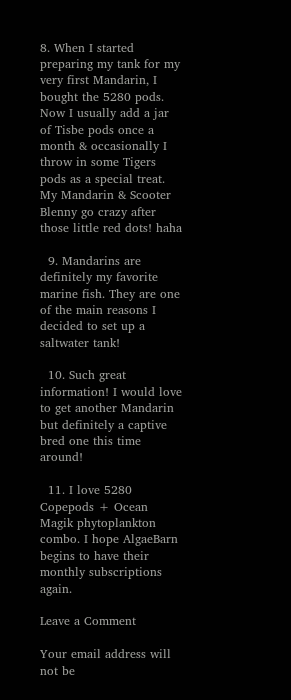8. When I started preparing my tank for my very first Mandarin, I bought the 5280 pods. Now I usually add a jar of Tisbe pods once a month & occasionally I throw in some Tigers pods as a special treat. My Mandarin & Scooter Blenny go crazy after those little red dots! haha

  9. Mandarins are definitely my favorite marine fish. They are one of the main reasons I decided to set up a saltwater tank!

  10. Such great information! I would love to get another Mandarin but definitely a captive bred one this time around!

  11. I love 5280 Copepods + Ocean Magik phytoplankton combo. I hope AlgaeBarn begins to have their monthly subscriptions again.

Leave a Comment

Your email address will not be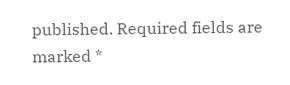published. Required fields are marked *